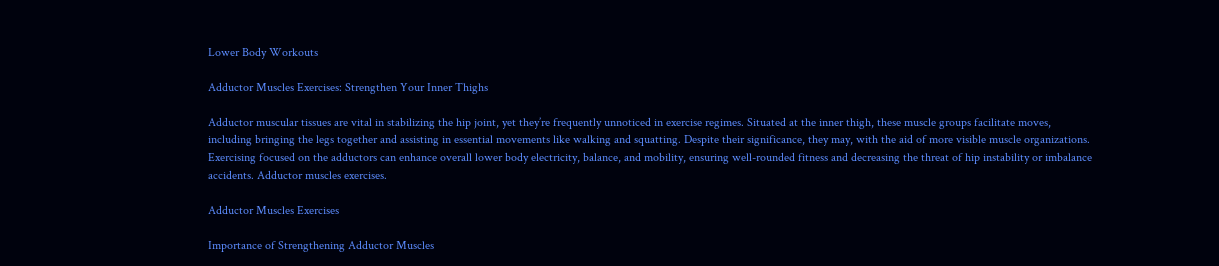Lower Body Workouts

Adductor Muscles Exercises: Strengthen Your Inner Thighs

Adductor muscular tissues are vital in stabilizing the hip joint, yet they’re frequently unnoticed in exercise regimes. Situated at the inner thigh, these muscle groups facilitate moves, including bringing the legs together and assisting in essential movements like walking and squatting. Despite their significance, they may, with the aid of more visible muscle organizations. Exercising focused on the adductors can enhance overall lower body electricity, balance, and mobility, ensuring well-rounded fitness and decreasing the threat of hip instability or imbalance accidents. Adductor muscles exercises.

Adductor Muscles Exercises

Importance of Strengthening Adductor Muscles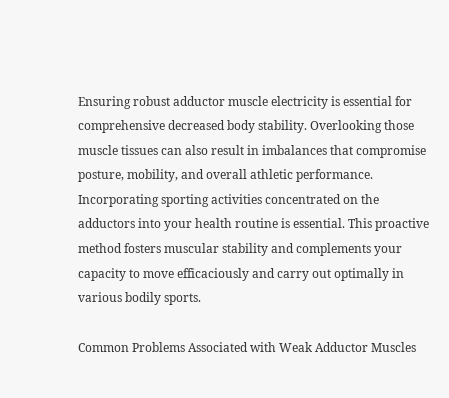Ensuring robust adductor muscle electricity is essential for comprehensive decreased body stability. Overlooking those muscle tissues can also result in imbalances that compromise posture, mobility, and overall athletic performance. Incorporating sporting activities concentrated on the adductors into your health routine is essential. This proactive method fosters muscular stability and complements your capacity to move efficaciously and carry out optimally in various bodily sports.

Common Problems Associated with Weak Adductor Muscles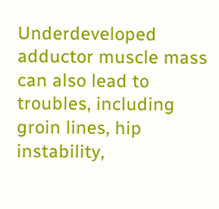Underdeveloped adductor muscle mass can also lead to troubles, including groin lines, hip instability,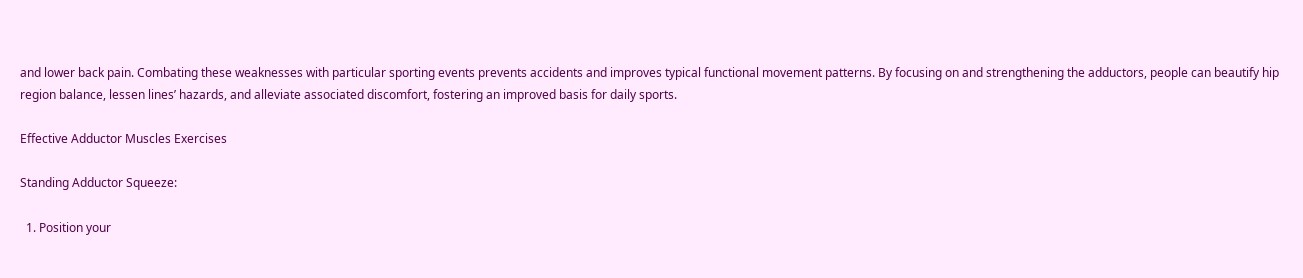and lower back pain. Combating these weaknesses with particular sporting events prevents accidents and improves typical functional movement patterns. By focusing on and strengthening the adductors, people can beautify hip region balance, lessen lines’ hazards, and alleviate associated discomfort, fostering an improved basis for daily sports.

Effective Adductor Muscles Exercises

Standing Adductor Squeeze:

  1. Position your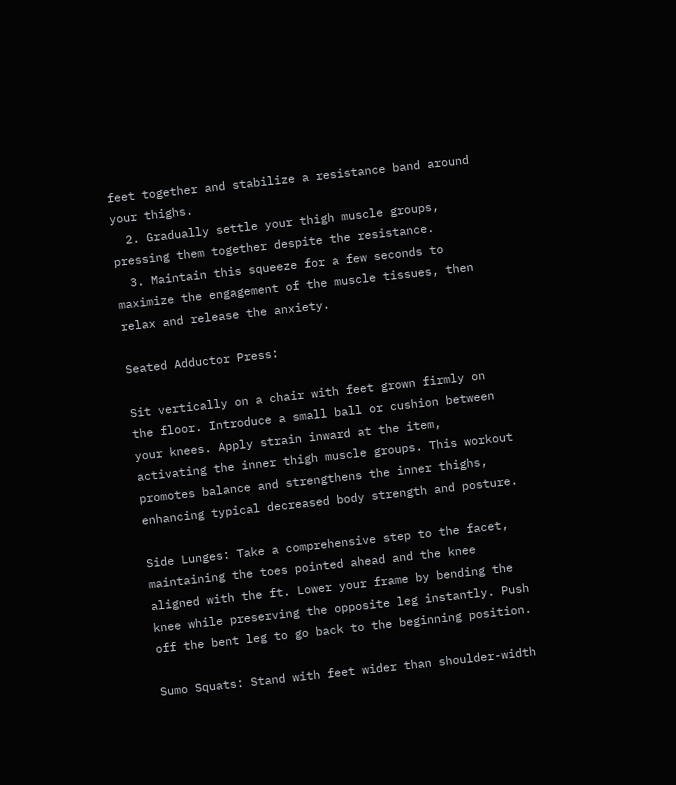feet together and stabilize a resistance band around your thighs.
  2. Gradually settle your thigh muscle groups, pressing them together despite the resistance.
  3. Maintain this squeeze for a few seconds to maximize the engagement of the muscle tissues, then relax and release the anxiety.

Seated Adductor Press:

Sit vertically on a chair with feet grown firmly on the floor. Introduce a small ball or cushion between your knees. Apply strain inward at the item, activating the inner thigh muscle groups. This workout promotes balance and strengthens the inner thighs, enhancing typical decreased body strength and posture.

Side Lunges: Take a comprehensive step to the facet, maintaining the toes pointed ahead and the knee aligned with the ft. Lower your frame by bending the knee while preserving the opposite leg instantly. Push off the bent leg to go back to the beginning position.

Sumo Squats: Stand with feet wider than shoulder-width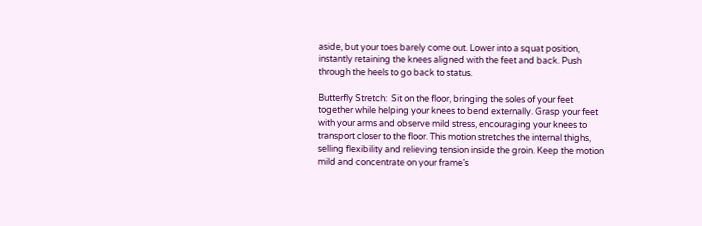aside, but your toes barely come out. Lower into a squat position, instantly retaining the knees aligned with the feet and back. Push through the heels to go back to status.

Butterfly Stretch:  Sit on the floor, bringing the soles of your feet together while helping your knees to bend externally. Grasp your feet with your arms and observe mild stress, encouraging your knees to transport closer to the floor. This motion stretches the internal thighs, selling flexibility and relieving tension inside the groin. Keep the motion mild and concentrate on your frame’s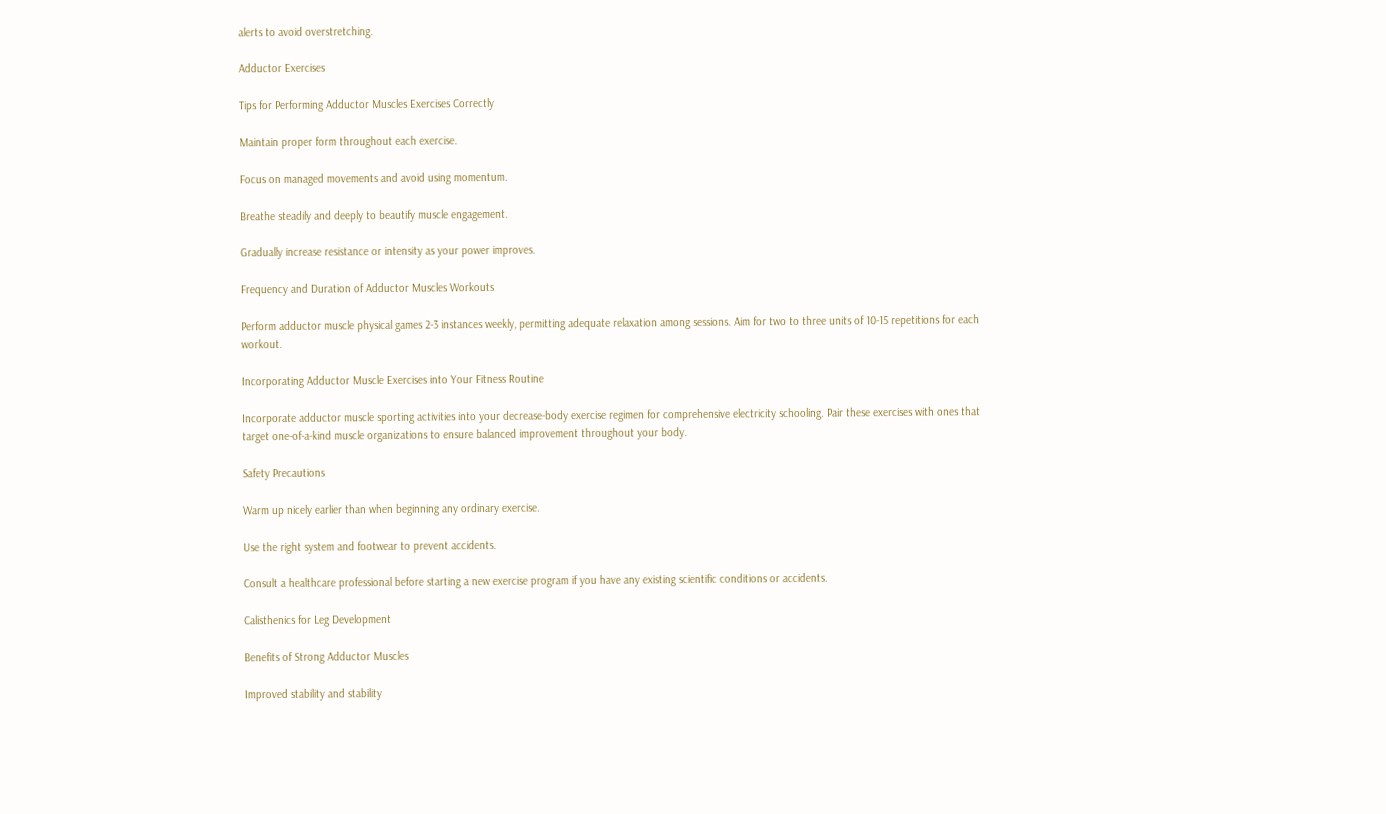alerts to avoid overstretching.

Adductor Exercises

Tips for Performing Adductor Muscles Exercises Correctly

Maintain proper form throughout each exercise.

Focus on managed movements and avoid using momentum.

Breathe steadily and deeply to beautify muscle engagement.

Gradually increase resistance or intensity as your power improves.

Frequency and Duration of Adductor Muscles Workouts

Perform adductor muscle physical games 2-3 instances weekly, permitting adequate relaxation among sessions. Aim for two to three units of 10-15 repetitions for each workout.

Incorporating Adductor Muscle Exercises into Your Fitness Routine

Incorporate adductor muscle sporting activities into your decrease-body exercise regimen for comprehensive electricity schooling. Pair these exercises with ones that target one-of-a-kind muscle organizations to ensure balanced improvement throughout your body.

Safety Precautions

Warm up nicely earlier than when beginning any ordinary exercise.

Use the right system and footwear to prevent accidents.

Consult a healthcare professional before starting a new exercise program if you have any existing scientific conditions or accidents.

Calisthenics for Leg Development

Benefits of Strong Adductor Muscles

Improved stability and stability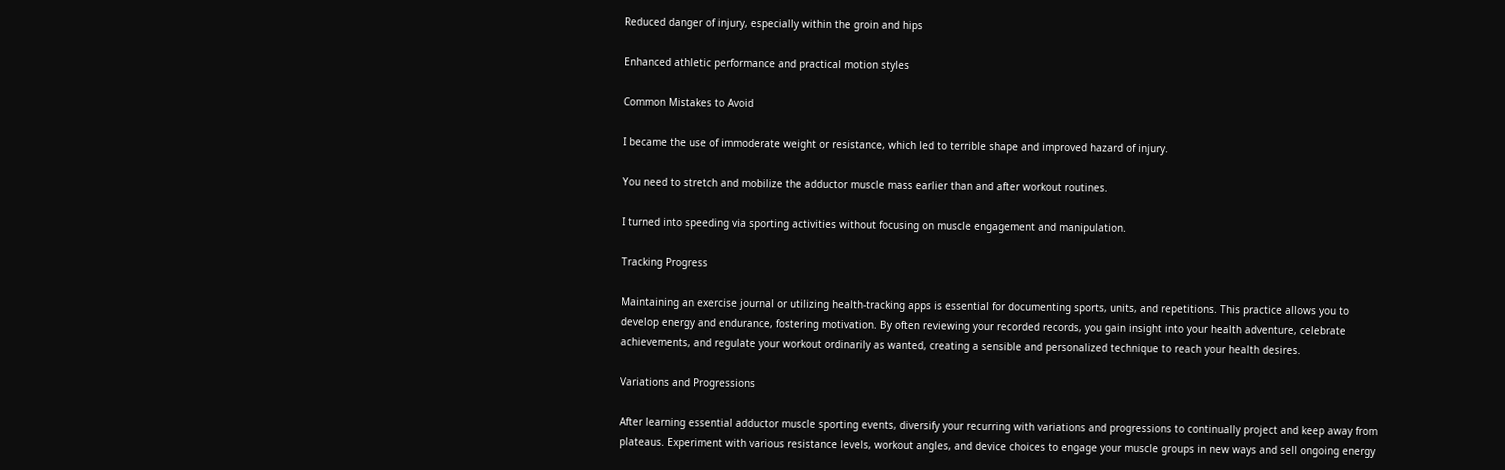Reduced danger of injury, especially within the groin and hips

Enhanced athletic performance and practical motion styles

Common Mistakes to Avoid

I became the use of immoderate weight or resistance, which led to terrible shape and improved hazard of injury.

You need to stretch and mobilize the adductor muscle mass earlier than and after workout routines.

I turned into speeding via sporting activities without focusing on muscle engagement and manipulation.

Tracking Progress

Maintaining an exercise journal or utilizing health-tracking apps is essential for documenting sports, units, and repetitions. This practice allows you to develop energy and endurance, fostering motivation. By often reviewing your recorded records, you gain insight into your health adventure, celebrate achievements, and regulate your workout ordinarily as wanted, creating a sensible and personalized technique to reach your health desires.

Variations and Progressions

After learning essential adductor muscle sporting events, diversify your recurring with variations and progressions to continually project and keep away from plateaus. Experiment with various resistance levels, workout angles, and device choices to engage your muscle groups in new ways and sell ongoing energy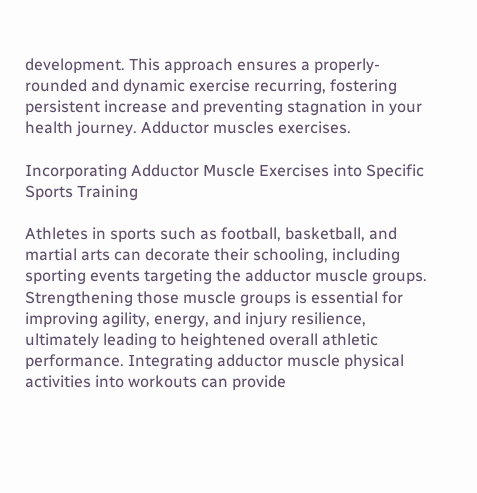development. This approach ensures a properly-rounded and dynamic exercise recurring, fostering persistent increase and preventing stagnation in your health journey. Adductor muscles exercises.

Incorporating Adductor Muscle Exercises into Specific Sports Training

Athletes in sports such as football, basketball, and martial arts can decorate their schooling, including sporting events targeting the adductor muscle groups. Strengthening those muscle groups is essential for improving agility, energy, and injury resilience, ultimately leading to heightened overall athletic performance. Integrating adductor muscle physical activities into workouts can provide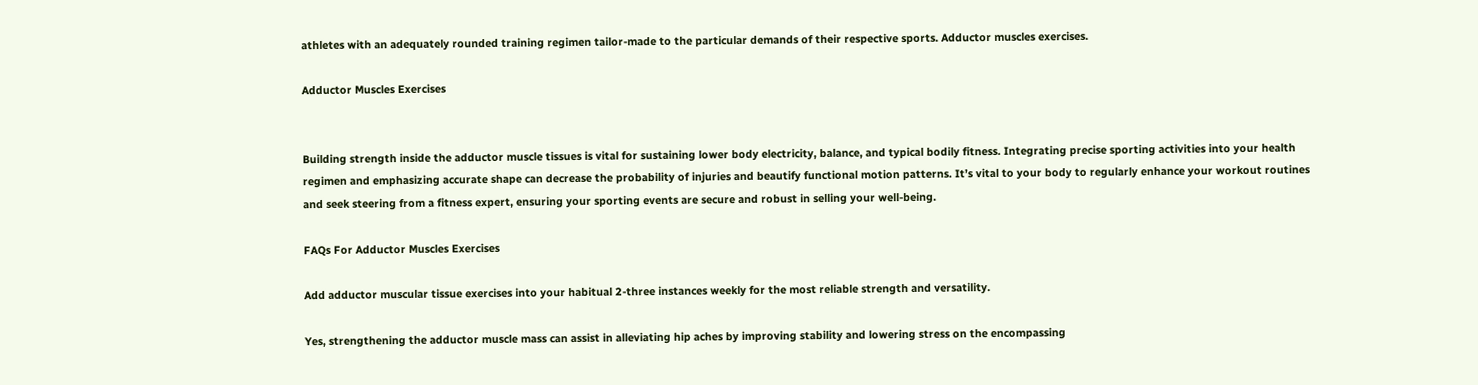athletes with an adequately rounded training regimen tailor-made to the particular demands of their respective sports. Adductor muscles exercises.

Adductor Muscles Exercises


Building strength inside the adductor muscle tissues is vital for sustaining lower body electricity, balance, and typical bodily fitness. Integrating precise sporting activities into your health regimen and emphasizing accurate shape can decrease the probability of injuries and beautify functional motion patterns. It’s vital to your body to regularly enhance your workout routines and seek steering from a fitness expert, ensuring your sporting events are secure and robust in selling your well-being.

FAQs For Adductor Muscles Exercises

Add adductor muscular tissue exercises into your habitual 2-three instances weekly for the most reliable strength and versatility.

Yes, strengthening the adductor muscle mass can assist in alleviating hip aches by improving stability and lowering stress on the encompassing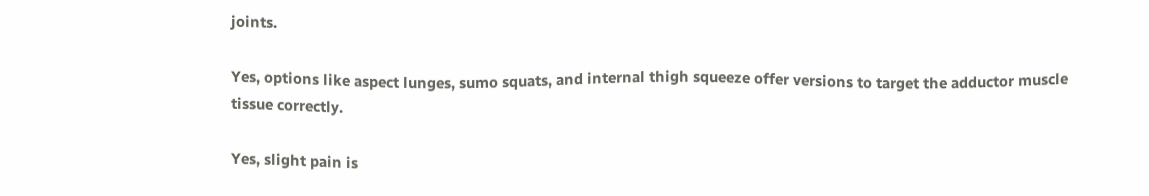joints.

Yes, options like aspect lunges, sumo squats, and internal thigh squeeze offer versions to target the adductor muscle tissue correctly.

Yes, slight pain is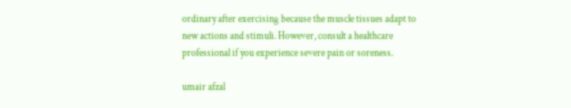ordinary after exercising because the muscle tissues adapt to new actions and stimuli. However, consult a healthcare professional if you experience severe pain or soreness.

umair afzal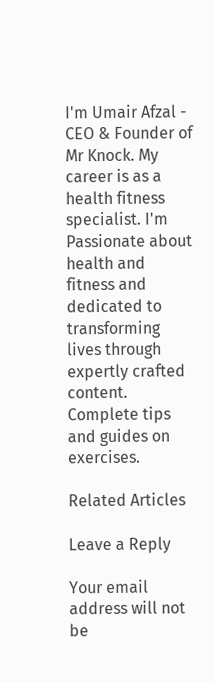I'm Umair Afzal - CEO & Founder of Mr Knock. My career is as a health fitness specialist. I'm Passionate about health and fitness and dedicated to transforming lives through expertly crafted content. Complete tips and guides on exercises.

Related Articles

Leave a Reply

Your email address will not be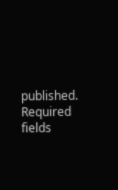published. Required fields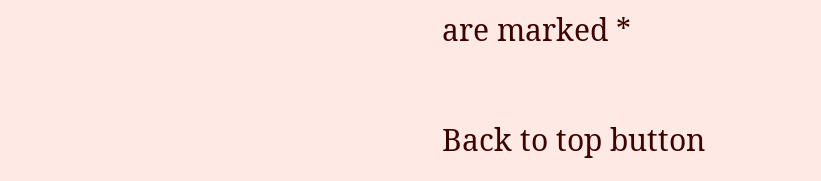are marked *

Back to top button